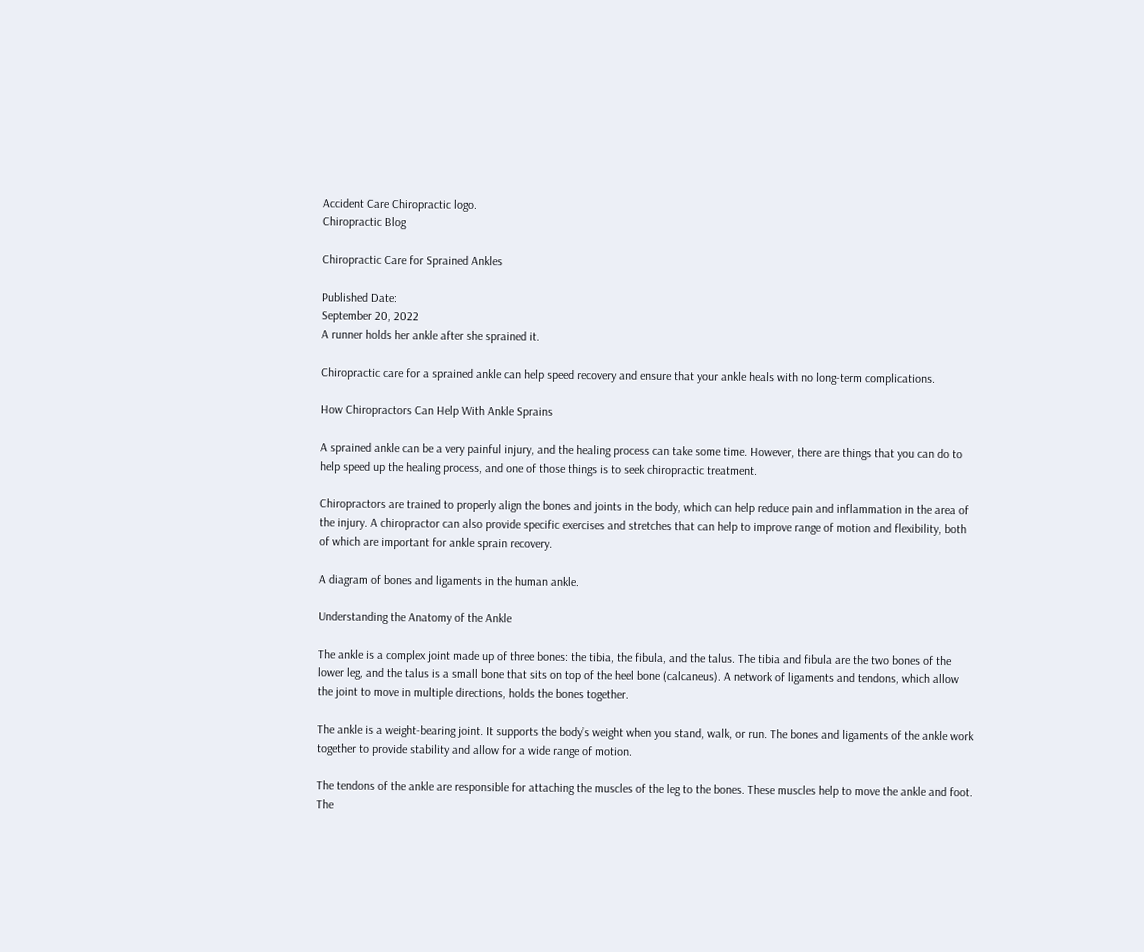Accident Care Chiropractic logo.
Chiropractic Blog

Chiropractic Care for Sprained Ankles

Published Date:
September 20, 2022
A runner holds her ankle after she sprained it.

Chiropractic care for a sprained ankle can help speed recovery and ensure that your ankle heals with no long-term complications.

How Chiropractors Can Help With Ankle Sprains

A sprained ankle can be a very painful injury, and the healing process can take some time. However, there are things that you can do to help speed up the healing process, and one of those things is to seek chiropractic treatment.

Chiropractors are trained to properly align the bones and joints in the body, which can help reduce pain and inflammation in the area of the injury. A chiropractor can also provide specific exercises and stretches that can help to improve range of motion and flexibility, both of which are important for ankle sprain recovery.

A diagram of bones and ligaments in the human ankle.

Understanding the Anatomy of the Ankle

The ankle is a complex joint made up of three bones: the tibia, the fibula, and the talus. The tibia and fibula are the two bones of the lower leg, and the talus is a small bone that sits on top of the heel bone (calcaneus). A network of ligaments and tendons, which allow the joint to move in multiple directions, holds the bones together.

The ankle is a weight-bearing joint. It supports the body’s weight when you stand, walk, or run. The bones and ligaments of the ankle work together to provide stability and allow for a wide range of motion.

The tendons of the ankle are responsible for attaching the muscles of the leg to the bones. These muscles help to move the ankle and foot. The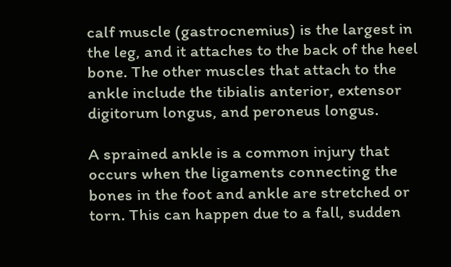calf muscle (gastrocnemius) is the largest in the leg, and it attaches to the back of the heel bone. The other muscles that attach to the ankle include the tibialis anterior, extensor digitorum longus, and peroneus longus.

A sprained ankle is a common injury that occurs when the ligaments connecting the bones in the foot and ankle are stretched or torn. This can happen due to a fall, sudden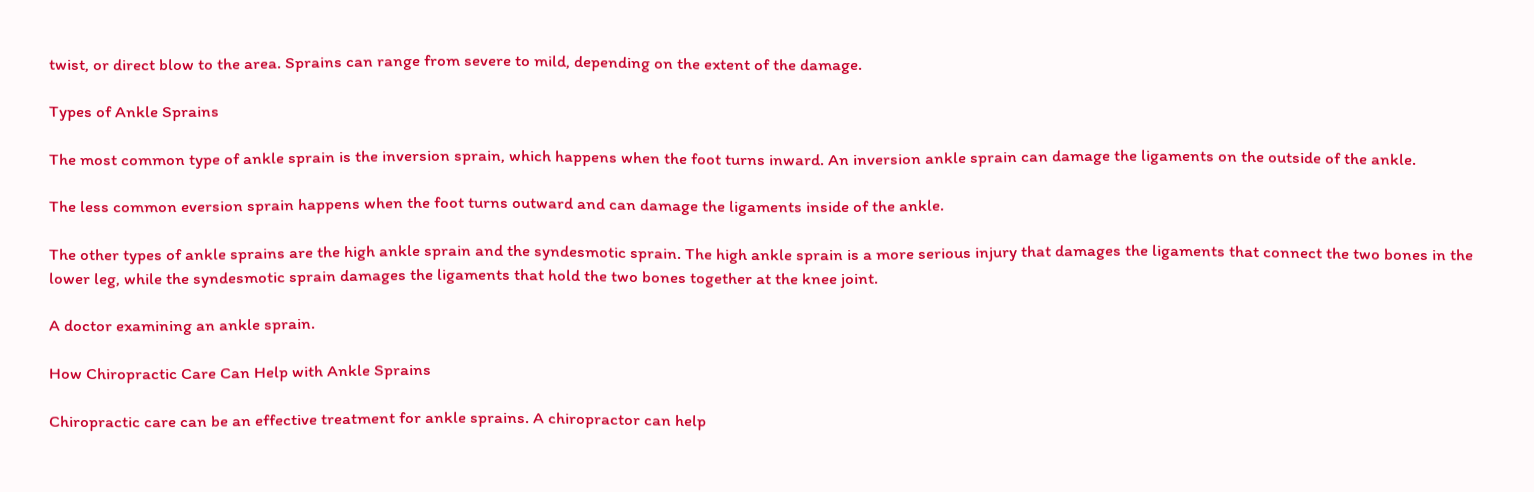twist, or direct blow to the area. Sprains can range from severe to mild, depending on the extent of the damage.

Types of Ankle Sprains

The most common type of ankle sprain is the inversion sprain, which happens when the foot turns inward. An inversion ankle sprain can damage the ligaments on the outside of the ankle.

The less common eversion sprain happens when the foot turns outward and can damage the ligaments inside of the ankle.

The other types of ankle sprains are the high ankle sprain and the syndesmotic sprain. The high ankle sprain is a more serious injury that damages the ligaments that connect the two bones in the lower leg, while the syndesmotic sprain damages the ligaments that hold the two bones together at the knee joint.

A doctor examining an ankle sprain.

How Chiropractic Care Can Help with Ankle Sprains

Chiropractic care can be an effective treatment for ankle sprains. A chiropractor can help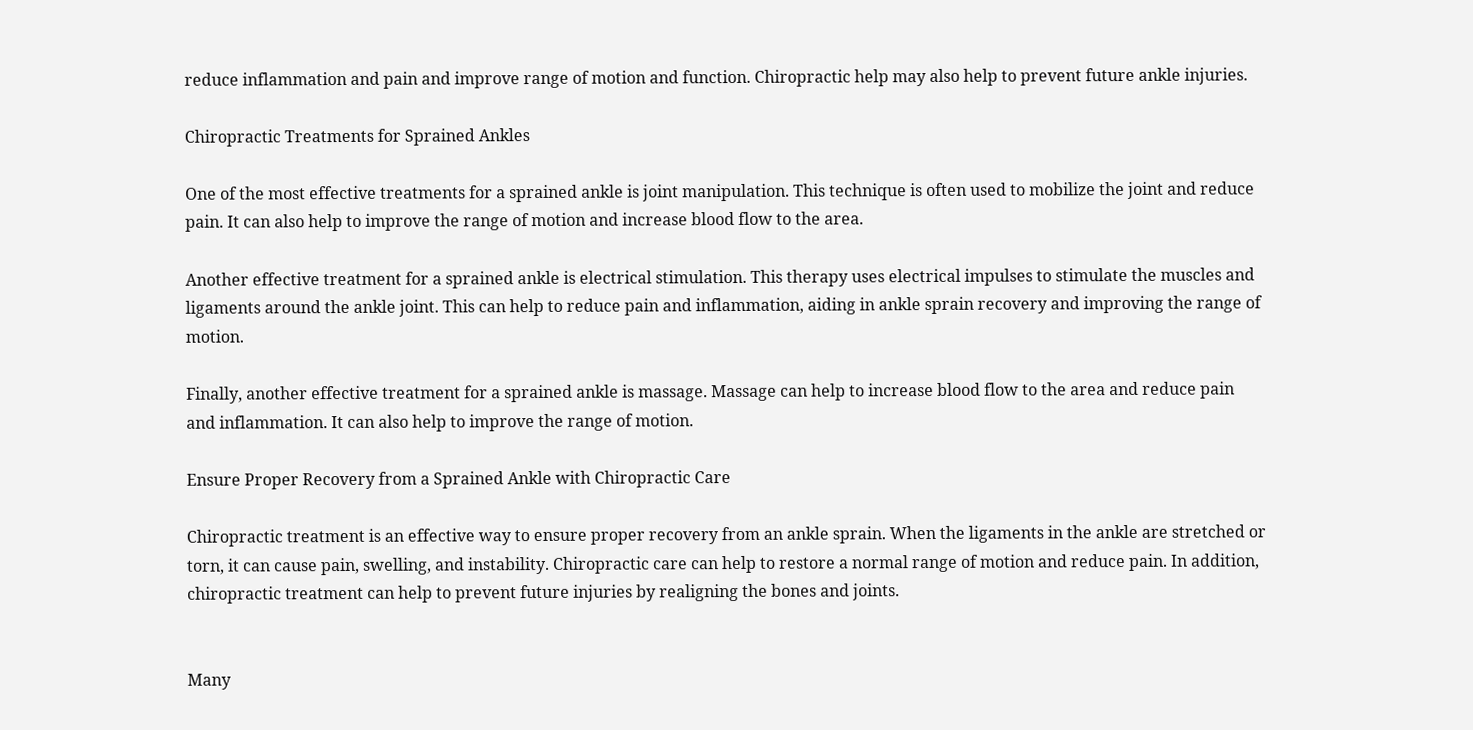reduce inflammation and pain and improve range of motion and function. Chiropractic help may also help to prevent future ankle injuries.

Chiropractic Treatments for Sprained Ankles

One of the most effective treatments for a sprained ankle is joint manipulation. This technique is often used to mobilize the joint and reduce pain. It can also help to improve the range of motion and increase blood flow to the area.

Another effective treatment for a sprained ankle is electrical stimulation. This therapy uses electrical impulses to stimulate the muscles and ligaments around the ankle joint. This can help to reduce pain and inflammation, aiding in ankle sprain recovery and improving the range of motion.

Finally, another effective treatment for a sprained ankle is massage. Massage can help to increase blood flow to the area and reduce pain and inflammation. It can also help to improve the range of motion.

Ensure Proper Recovery from a Sprained Ankle with Chiropractic Care

Chiropractic treatment is an effective way to ensure proper recovery from an ankle sprain. When the ligaments in the ankle are stretched or torn, it can cause pain, swelling, and instability. Chiropractic care can help to restore a normal range of motion and reduce pain. In addition, chiropractic treatment can help to prevent future injuries by realigning the bones and joints.


Many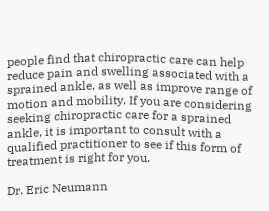people find that chiropractic care can help reduce pain and swelling associated with a sprained ankle, as well as improve range of motion and mobility. If you are considering seeking chiropractic care for a sprained ankle, it is important to consult with a qualified practitioner to see if this form of treatment is right for you.

Dr. Eric Neumann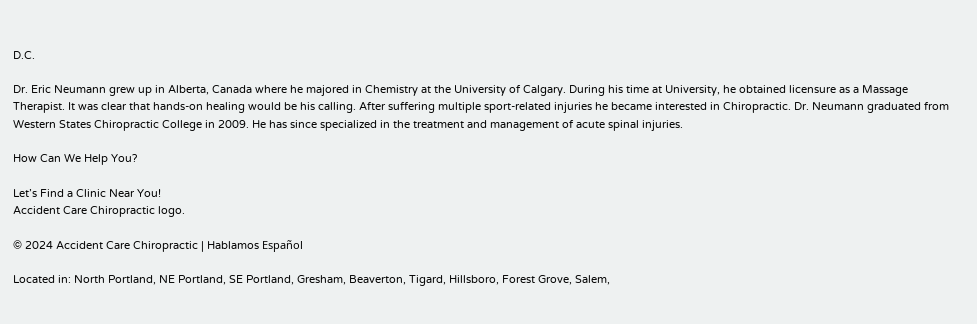D.C.

Dr. Eric Neumann grew up in Alberta, Canada where he majored in Chemistry at the University of Calgary. During his time at University, he obtained licensure as a Massage Therapist. It was clear that hands-on healing would be his calling. After suffering multiple sport-related injuries he became interested in Chiropractic. Dr. Neumann graduated from Western States Chiropractic College in 2009. He has since specialized in the treatment and management of acute spinal injuries.

How Can We Help You?

Let’s Find a Clinic Near You!
Accident Care Chiropractic logo.

© 2024 Accident Care Chiropractic | Hablamos Español

Located in: North Portland, NE Portland, SE Portland, Gresham, Beaverton, Tigard, Hillsboro, Forest Grove, Salem,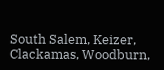South Salem, Keizer,
Clackamas, Woodburn,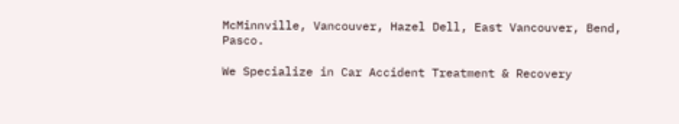McMinnville, Vancouver, Hazel Dell, East Vancouver, Bend, Pasco.

We Specialize in Car Accident Treatment & Recovery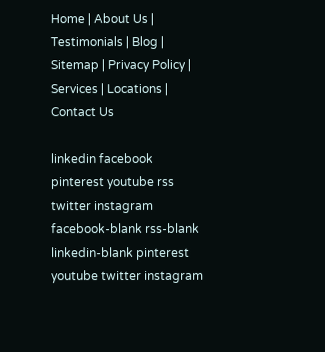Home | About Us | Testimonials | Blog | Sitemap | Privacy Policy | Services | Locations | Contact Us

linkedin facebook pinterest youtube rss twitter instagram facebook-blank rss-blank linkedin-blank pinterest youtube twitter instagram